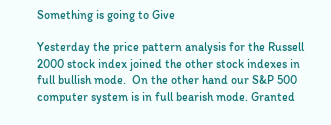Something is going to Give

Yesterday the price pattern analysis for the Russell 2000 stock index joined the other stock indexes in full bullish mode.  On the other hand our S&P 500 computer system is in full bearish mode. Granted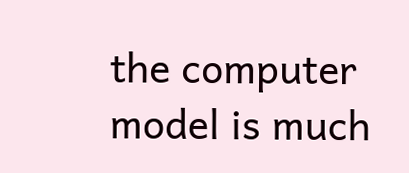the computer model is much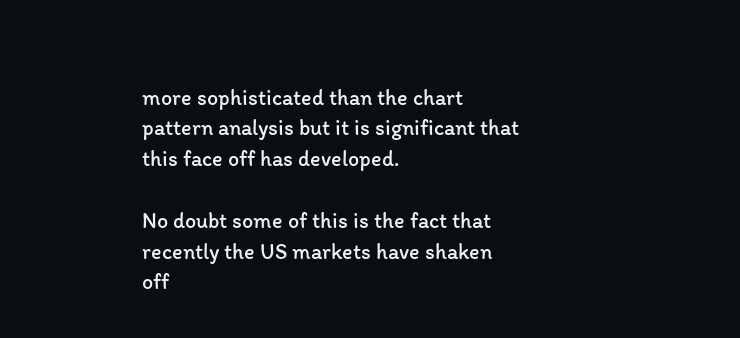more sophisticated than the chart pattern analysis but it is significant that this face off has developed.

No doubt some of this is the fact that recently the US markets have shaken off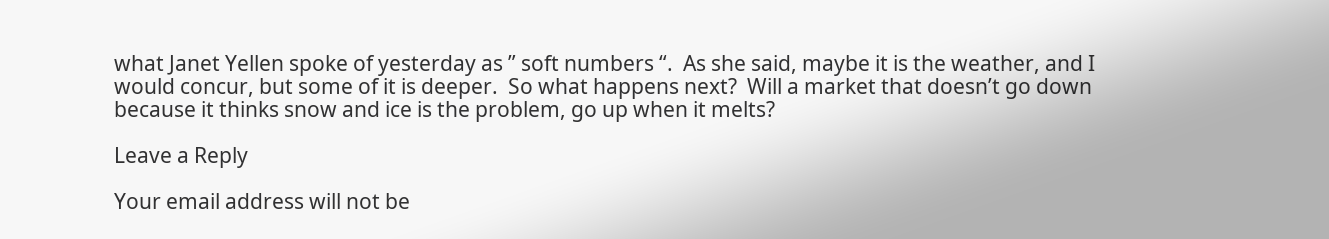what Janet Yellen spoke of yesterday as ” soft numbers “.  As she said, maybe it is the weather, and I would concur, but some of it is deeper.  So what happens next?  Will a market that doesn’t go down because it thinks snow and ice is the problem, go up when it melts?

Leave a Reply

Your email address will not be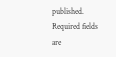published. Required fields are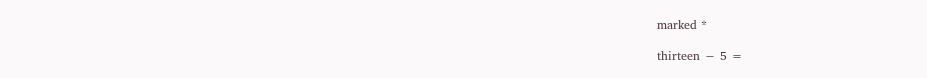marked *

thirteen − 5 =